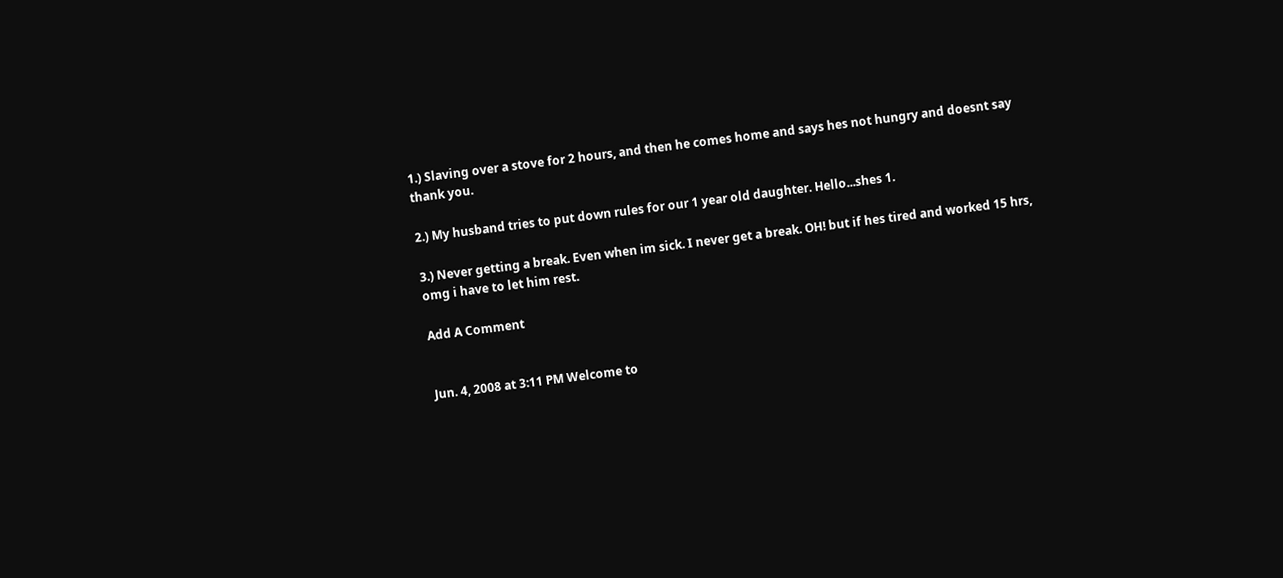1.) Slaving over a stove for 2 hours, and then he comes home and says hes not hungry and doesnt say thank you.

2.) My husband tries to put down rules for our 1 year old daughter. Hello...shes 1.

3.) Never getting a break. Even when im sick. I never get a break. OH! but if hes tired and worked 15 hrs, omg i have to let him rest.

Add A Comment


Jun. 4, 2008 at 3:11 PM Welcome to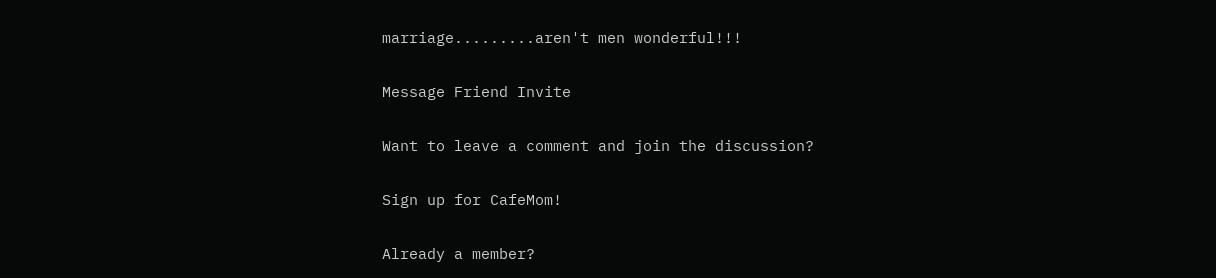marriage.........aren't men wonderful!!!

Message Friend Invite

Want to leave a comment and join the discussion?

Sign up for CafeMom!

Already a member?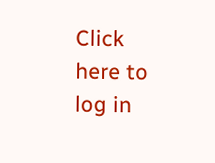Click here to log in